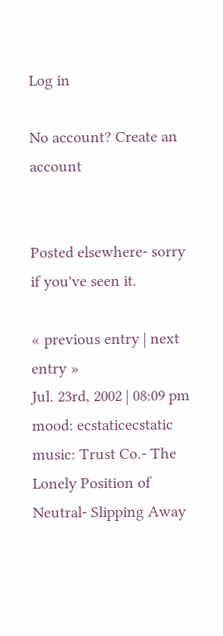Log in

No account? Create an account


Posted elsewhere- sorry if you've seen it.

« previous entry | next entry »
Jul. 23rd, 2002 | 08:09 pm
mood: ecstaticecstatic
music: Trust Co.- The Lonely Position of Neutral- Slipping Away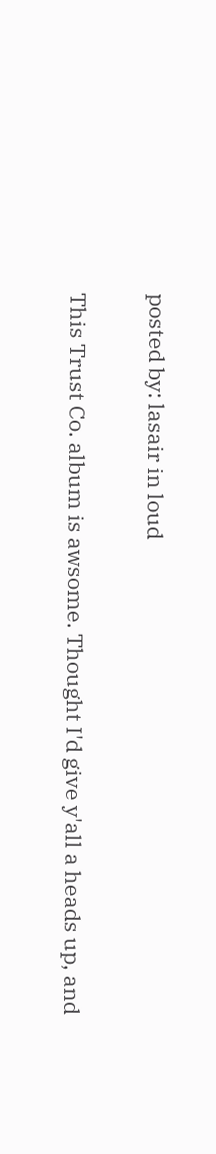posted by: lasair in loud

This Trust Co. album is awsome. Thought I'd give y'all a heads up, and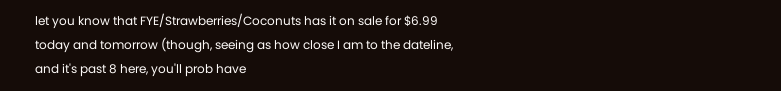let you know that FYE/Strawberries/Coconuts has it on sale for $6.99 today and tomorrow (though, seeing as how close I am to the dateline, and it's past 8 here, you'll prob have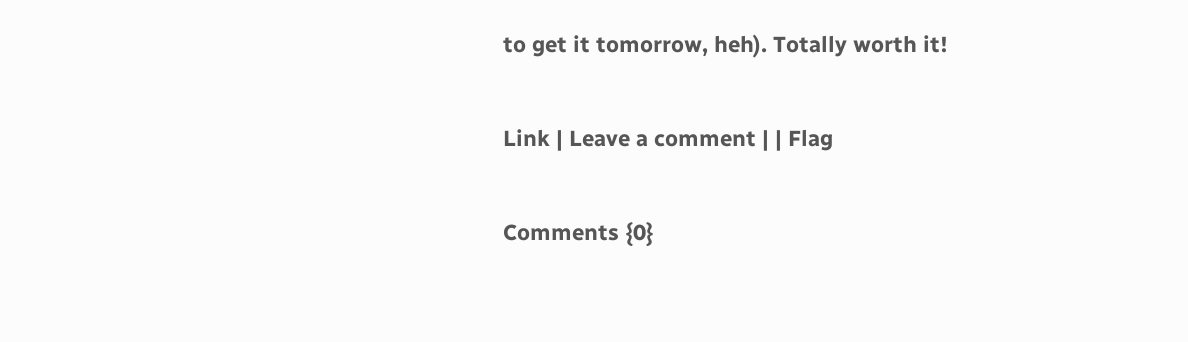to get it tomorrow, heh). Totally worth it!

Link | Leave a comment | | Flag

Comments {0}